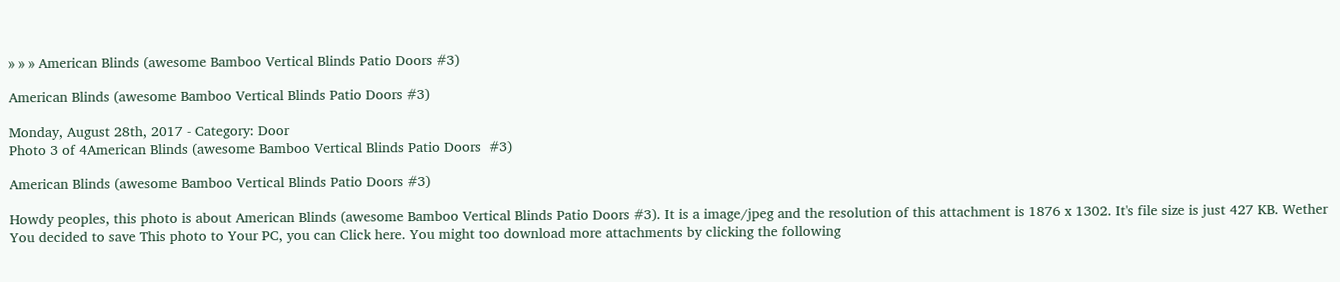» » » American Blinds (awesome Bamboo Vertical Blinds Patio Doors #3)

American Blinds (awesome Bamboo Vertical Blinds Patio Doors #3)

Monday, August 28th, 2017 - Category: Door
Photo 3 of 4American Blinds (awesome Bamboo Vertical Blinds Patio Doors  #3)

American Blinds (awesome Bamboo Vertical Blinds Patio Doors #3)

Howdy peoples, this photo is about American Blinds (awesome Bamboo Vertical Blinds Patio Doors #3). It is a image/jpeg and the resolution of this attachment is 1876 x 1302. It's file size is just 427 KB. Wether You decided to save This photo to Your PC, you can Click here. You might too download more attachments by clicking the following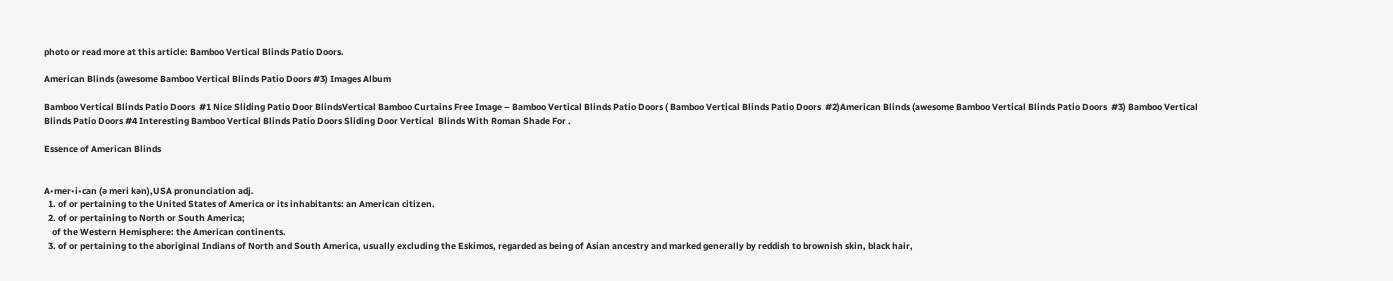photo or read more at this article: Bamboo Vertical Blinds Patio Doors.

American Blinds (awesome Bamboo Vertical Blinds Patio Doors #3) Images Album

Bamboo Vertical Blinds Patio Doors  #1 Nice Sliding Patio Door BlindsVertical Bamboo Curtains Free Image – Bamboo Vertical Blinds Patio Doors ( Bamboo Vertical Blinds Patio Doors  #2)American Blinds (awesome Bamboo Vertical Blinds Patio Doors  #3) Bamboo Vertical Blinds Patio Doors #4 Interesting Bamboo Vertical Blinds Patio Doors Sliding Door Vertical  Blinds With Roman Shade For .

Essence of American Blinds


A•mer•i•can (ə meri kən),USA pronunciation adj.
  1. of or pertaining to the United States of America or its inhabitants: an American citizen.
  2. of or pertaining to North or South America;
    of the Western Hemisphere: the American continents.
  3. of or pertaining to the aboriginal Indians of North and South America, usually excluding the Eskimos, regarded as being of Asian ancestry and marked generally by reddish to brownish skin, black hair,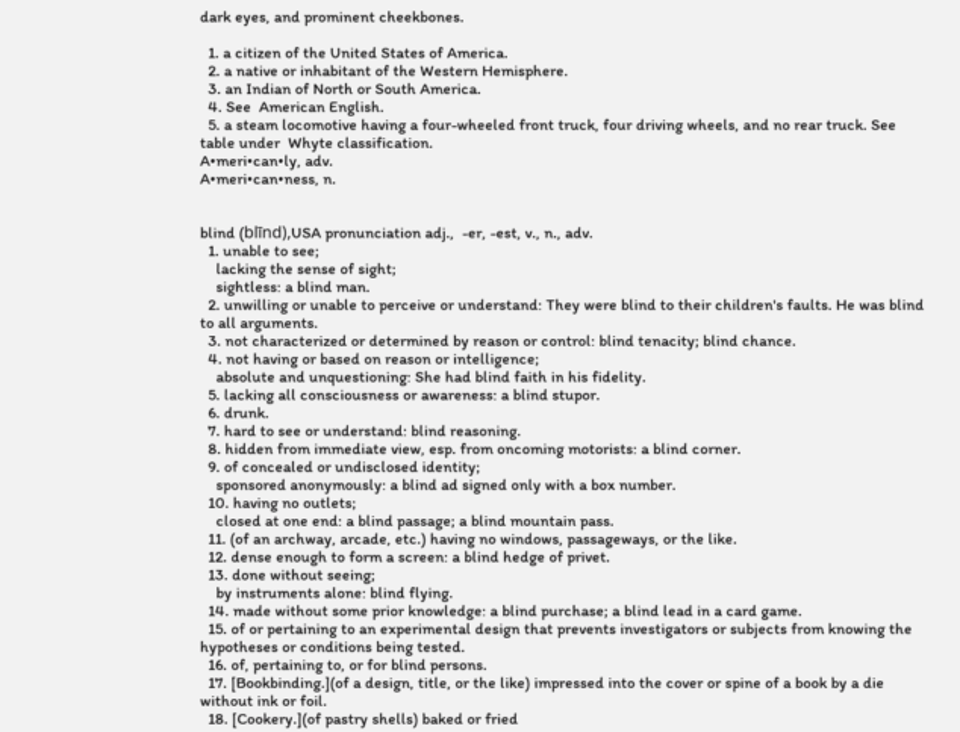dark eyes, and prominent cheekbones.

  1. a citizen of the United States of America.
  2. a native or inhabitant of the Western Hemisphere.
  3. an Indian of North or South America.
  4. See  American English.
  5. a steam locomotive having a four-wheeled front truck, four driving wheels, and no rear truck. See table under  Whyte classification.
A•meri•can•ly, adv.
A•meri•can•ness, n.


blind (blīnd),USA pronunciation adj.,  -er, -est, v., n., adv.
  1. unable to see;
    lacking the sense of sight;
    sightless: a blind man.
  2. unwilling or unable to perceive or understand: They were blind to their children's faults. He was blind to all arguments.
  3. not characterized or determined by reason or control: blind tenacity; blind chance.
  4. not having or based on reason or intelligence;
    absolute and unquestioning: She had blind faith in his fidelity.
  5. lacking all consciousness or awareness: a blind stupor.
  6. drunk.
  7. hard to see or understand: blind reasoning.
  8. hidden from immediate view, esp. from oncoming motorists: a blind corner.
  9. of concealed or undisclosed identity;
    sponsored anonymously: a blind ad signed only with a box number.
  10. having no outlets;
    closed at one end: a blind passage; a blind mountain pass.
  11. (of an archway, arcade, etc.) having no windows, passageways, or the like.
  12. dense enough to form a screen: a blind hedge of privet.
  13. done without seeing;
    by instruments alone: blind flying.
  14. made without some prior knowledge: a blind purchase; a blind lead in a card game.
  15. of or pertaining to an experimental design that prevents investigators or subjects from knowing the hypotheses or conditions being tested.
  16. of, pertaining to, or for blind persons.
  17. [Bookbinding.](of a design, title, or the like) impressed into the cover or spine of a book by a die without ink or foil.
  18. [Cookery.](of pastry shells) baked or fried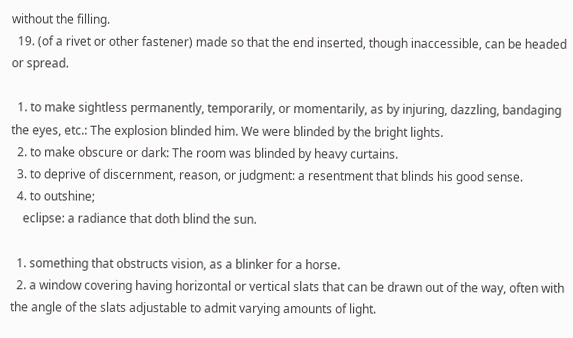without the filling.
  19. (of a rivet or other fastener) made so that the end inserted, though inaccessible, can be headed or spread.

  1. to make sightless permanently, temporarily, or momentarily, as by injuring, dazzling, bandaging the eyes, etc.: The explosion blinded him. We were blinded by the bright lights.
  2. to make obscure or dark: The room was blinded by heavy curtains.
  3. to deprive of discernment, reason, or judgment: a resentment that blinds his good sense.
  4. to outshine;
    eclipse: a radiance that doth blind the sun.

  1. something that obstructs vision, as a blinker for a horse.
  2. a window covering having horizontal or vertical slats that can be drawn out of the way, often with the angle of the slats adjustable to admit varying amounts of light.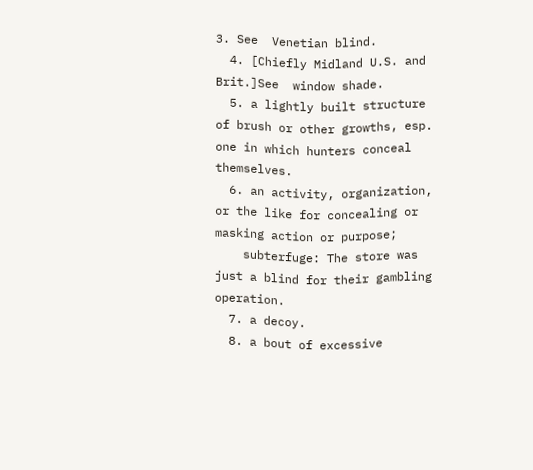3. See  Venetian blind.
  4. [Chiefly Midland U.S. and Brit.]See  window shade.
  5. a lightly built structure of brush or other growths, esp. one in which hunters conceal themselves.
  6. an activity, organization, or the like for concealing or masking action or purpose;
    subterfuge: The store was just a blind for their gambling operation.
  7. a decoy.
  8. a bout of excessive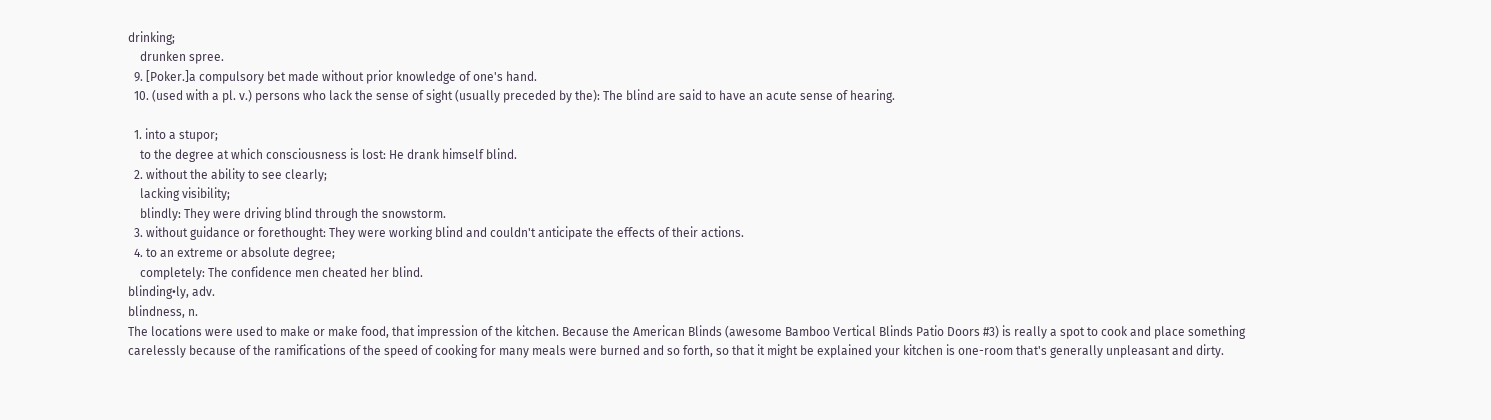drinking;
    drunken spree.
  9. [Poker.]a compulsory bet made without prior knowledge of one's hand.
  10. (used with a pl. v.) persons who lack the sense of sight (usually preceded by the): The blind are said to have an acute sense of hearing.

  1. into a stupor;
    to the degree at which consciousness is lost: He drank himself blind.
  2. without the ability to see clearly;
    lacking visibility;
    blindly: They were driving blind through the snowstorm.
  3. without guidance or forethought: They were working blind and couldn't anticipate the effects of their actions.
  4. to an extreme or absolute degree;
    completely: The confidence men cheated her blind.
blinding•ly, adv.
blindness, n.
The locations were used to make or make food, that impression of the kitchen. Because the American Blinds (awesome Bamboo Vertical Blinds Patio Doors #3) is really a spot to cook and place something carelessly because of the ramifications of the speed of cooking for many meals were burned and so forth, so that it might be explained your kitchen is one-room that's generally unpleasant and dirty.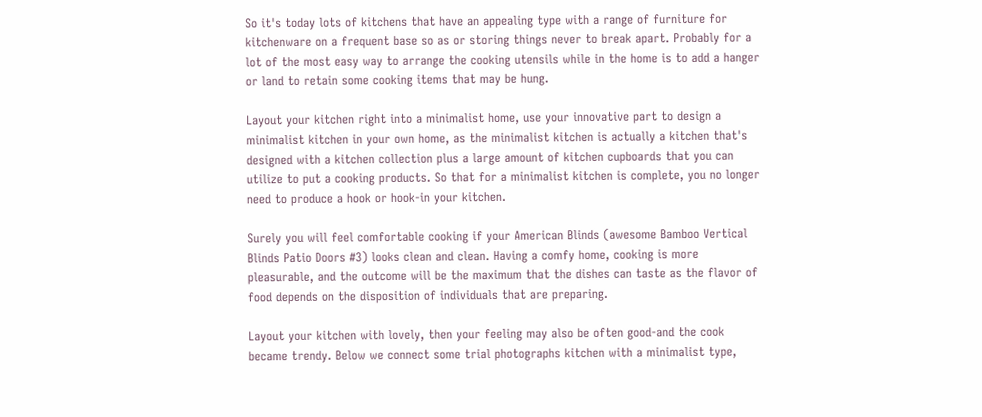So it's today lots of kitchens that have an appealing type with a range of furniture for kitchenware on a frequent base so as or storing things never to break apart. Probably for a lot of the most easy way to arrange the cooking utensils while in the home is to add a hanger or land to retain some cooking items that may be hung.

Layout your kitchen right into a minimalist home, use your innovative part to design a minimalist kitchen in your own home, as the minimalist kitchen is actually a kitchen that's designed with a kitchen collection plus a large amount of kitchen cupboards that you can utilize to put a cooking products. So that for a minimalist kitchen is complete, you no longer need to produce a hook or hook-in your kitchen.

Surely you will feel comfortable cooking if your American Blinds (awesome Bamboo Vertical Blinds Patio Doors #3) looks clean and clean. Having a comfy home, cooking is more pleasurable, and the outcome will be the maximum that the dishes can taste as the flavor of food depends on the disposition of individuals that are preparing.

Layout your kitchen with lovely, then your feeling may also be often good-and the cook became trendy. Below we connect some trial photographs kitchen with a minimalist type,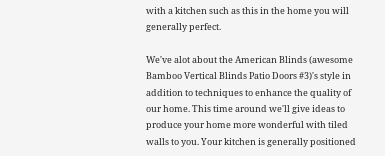with a kitchen such as this in the home you will generally perfect.

We've alot about the American Blinds (awesome Bamboo Vertical Blinds Patio Doors #3)'s style in addition to techniques to enhance the quality of our home. This time around we'll give ideas to produce your home more wonderful with tiled walls to you. Your kitchen is generally positioned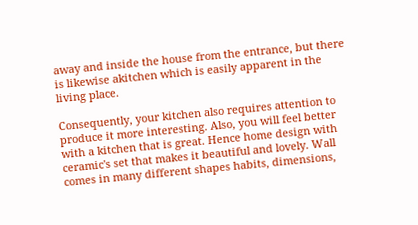away and inside the house from the entrance, but there is likewise akitchen which is easily apparent in the living place.

Consequently, your kitchen also requires attention to produce it more interesting. Also, you will feel better with a kitchen that is great. Hence home design with ceramic's set that makes it beautiful and lovely. Wall comes in many different shapes habits, dimensions,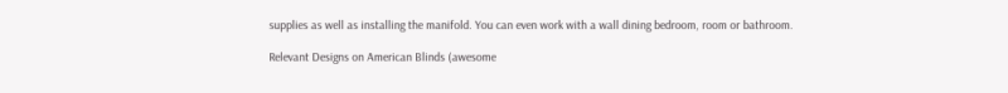supplies as well as installing the manifold. You can even work with a wall dining bedroom, room or bathroom.

Relevant Designs on American Blinds (awesome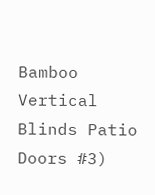Bamboo Vertical Blinds Patio Doors #3)